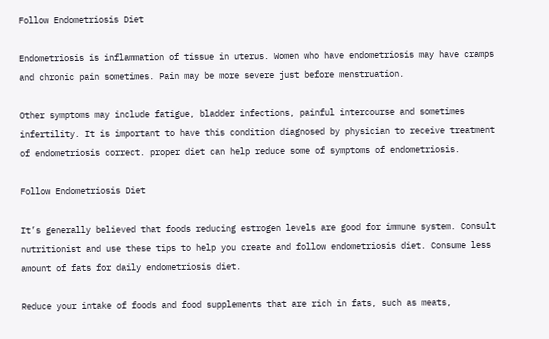Follow Endometriosis Diet

Endometriosis is inflammation of tissue in uterus. Women who have endometriosis may have cramps and chronic pain sometimes. Pain may be more severe just before menstruation.

Other symptoms may include fatigue, bladder infections, painful intercourse and sometimes infertility. It is important to have this condition diagnosed by physician to receive treatment of endometriosis correct. proper diet can help reduce some of symptoms of endometriosis.

Follow Endometriosis Diet

It’s generally believed that foods reducing estrogen levels are good for immune system. Consult nutritionist and use these tips to help you create and follow endometriosis diet. Consume less amount of fats for daily endometriosis diet.

Reduce your intake of foods and food supplements that are rich in fats, such as meats,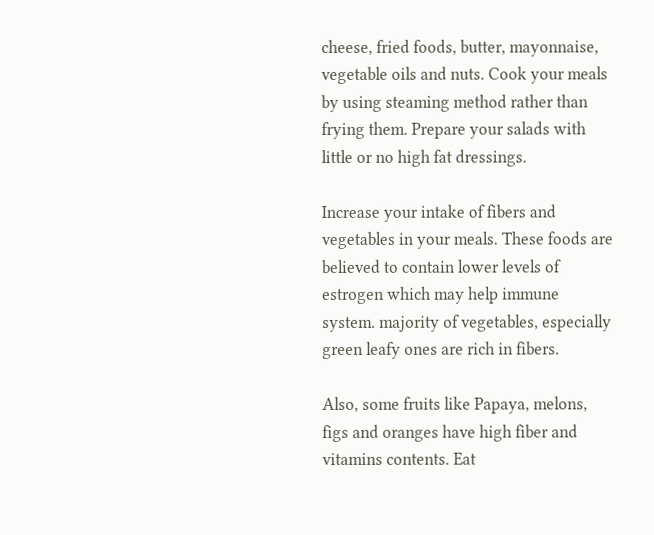cheese, fried foods, butter, mayonnaise, vegetable oils and nuts. Cook your meals by using steaming method rather than frying them. Prepare your salads with little or no high fat dressings.

Increase your intake of fibers and vegetables in your meals. These foods are believed to contain lower levels of estrogen which may help immune system. majority of vegetables, especially green leafy ones are rich in fibers.

Also, some fruits like Papaya, melons, figs and oranges have high fiber and vitamins contents. Eat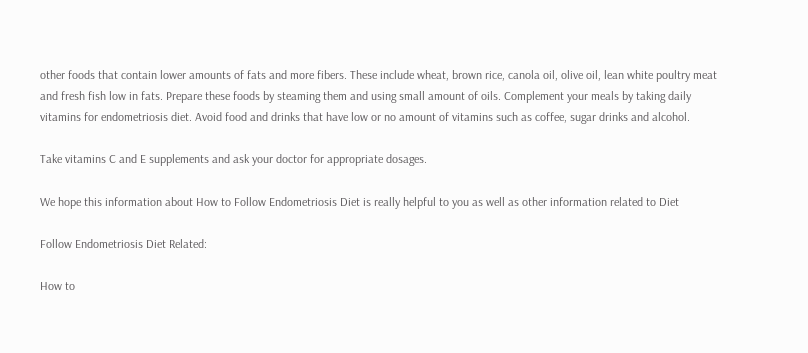other foods that contain lower amounts of fats and more fibers. These include wheat, brown rice, canola oil, olive oil, lean white poultry meat and fresh fish low in fats. Prepare these foods by steaming them and using small amount of oils. Complement your meals by taking daily vitamins for endometriosis diet. Avoid food and drinks that have low or no amount of vitamins such as coffee, sugar drinks and alcohol.

Take vitamins C and E supplements and ask your doctor for appropriate dosages.

We hope this information about How to Follow Endometriosis Diet is really helpful to you as well as other information related to Diet

Follow Endometriosis Diet Related:

How to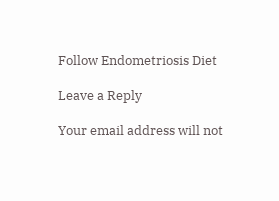Follow Endometriosis Diet

Leave a Reply

Your email address will not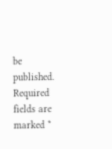be published. Required fields are marked *